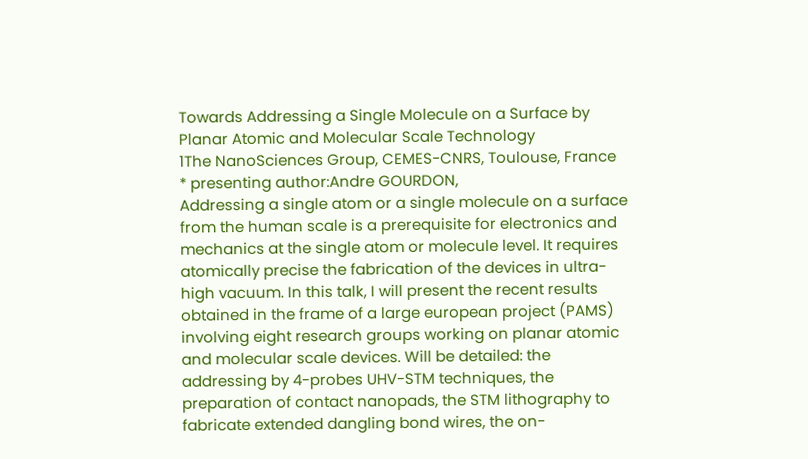Towards Addressing a Single Molecule on a Surface by Planar Atomic and Molecular Scale Technology
1The NanoSciences Group, CEMES-CNRS, Toulouse, France
* presenting author:Andre GOURDON,
Addressing a single atom or a single molecule on a surface from the human scale is a prerequisite for electronics and mechanics at the single atom or molecule level. It requires atomically precise the fabrication of the devices in ultra-high vacuum. In this talk, I will present the recent results obtained in the frame of a large european project (PAMS) involving eight research groups working on planar atomic and molecular scale devices. Will be detailed: the addressing by 4-probes UHV-STM techniques, the preparation of contact nanopads, the STM lithography to fabricate extended dangling bond wires, the on-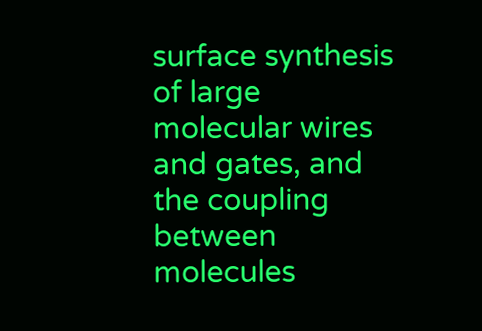surface synthesis of large molecular wires and gates, and the coupling between molecules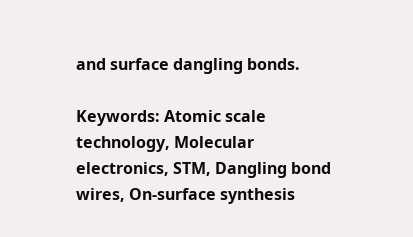and surface dangling bonds.

Keywords: Atomic scale technology, Molecular electronics, STM, Dangling bond wires, On-surface synthesis